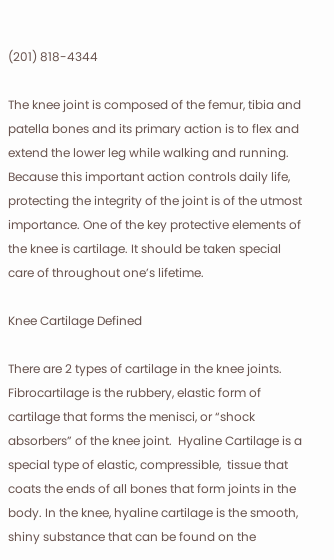(201) 818-4344

The knee joint is composed of the femur, tibia and patella bones and its primary action is to flex and extend the lower leg while walking and running. Because this important action controls daily life, protecting the integrity of the joint is of the utmost importance. One of the key protective elements of the knee is cartilage. It should be taken special care of throughout one’s lifetime.

Knee Cartilage Defined

There are 2 types of cartilage in the knee joints.  Fibrocartilage is the rubbery, elastic form of cartilage that forms the menisci, or “shock absorbers” of the knee joint.  Hyaline Cartilage is a special type of elastic, compressible,  tissue that coats the ends of all bones that form joints in the body. In the knee, hyaline cartilage is the smooth, shiny substance that can be found on the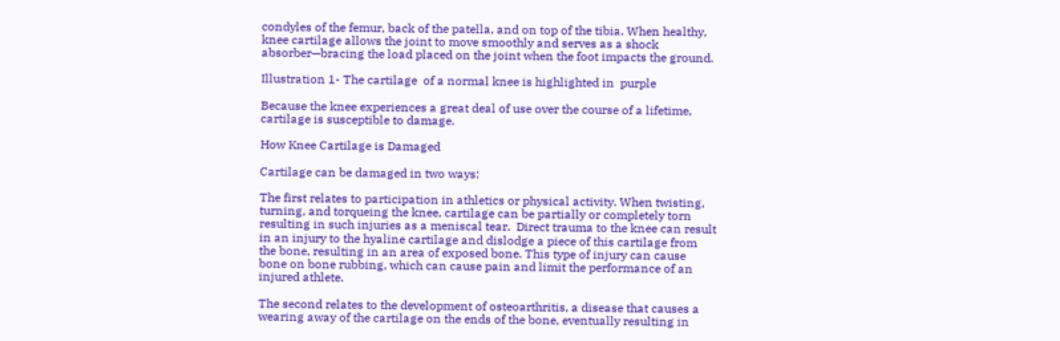condyles of the femur, back of the patella, and on top of the tibia. When healthy, knee cartilage allows the joint to move smoothly and serves as a shock absorber—bracing the load placed on the joint when the foot impacts the ground.

Illustration 1- The cartilage  of a normal knee is highlighted in  purple

Because the knee experiences a great deal of use over the course of a lifetime, cartilage is susceptible to damage.

How Knee Cartilage is Damaged

Cartilage can be damaged in two ways:

The first relates to participation in athletics or physical activity. When twisting, turning, and torqueing the knee, cartilage can be partially or completely torn resulting in such injuries as a meniscal tear.  Direct trauma to the knee can result in an injury to the hyaline cartilage and dislodge a piece of this cartilage from the bone, resulting in an area of exposed bone. This type of injury can cause bone on bone rubbing, which can cause pain and limit the performance of an injured athlete.

The second relates to the development of osteoarthritis, a disease that causes a wearing away of the cartilage on the ends of the bone, eventually resulting in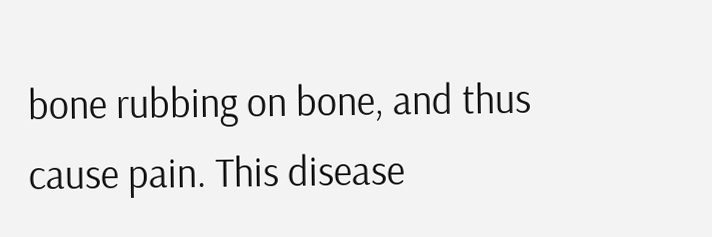bone rubbing on bone, and thus cause pain. This disease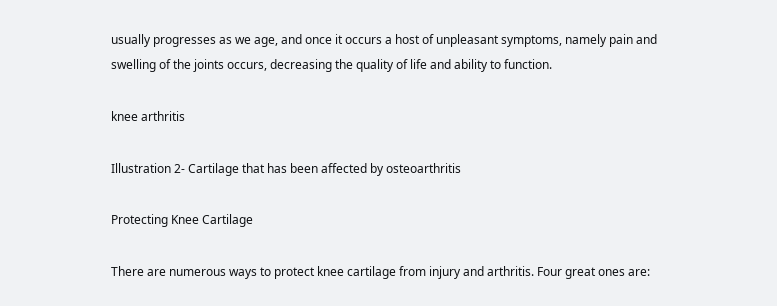usually progresses as we age, and once it occurs a host of unpleasant symptoms, namely pain and swelling of the joints occurs, decreasing the quality of life and ability to function.

knee arthritis

Illustration 2- Cartilage that has been affected by osteoarthritis

Protecting Knee Cartilage

There are numerous ways to protect knee cartilage from injury and arthritis. Four great ones are: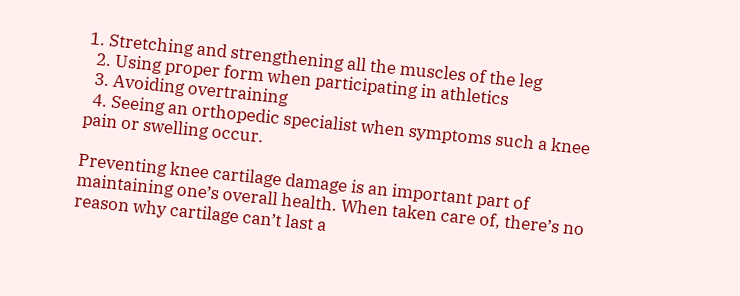1. Stretching and strengthening all the muscles of the leg
  2. Using proper form when participating in athletics
  3. Avoiding overtraining
  4. Seeing an orthopedic specialist when symptoms such a knee pain or swelling occur.

Preventing knee cartilage damage is an important part of maintaining one’s overall health. When taken care of, there’s no reason why cartilage can’t last a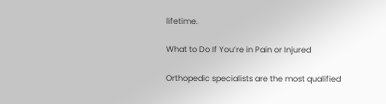lifetime.

What to Do If You’re in Pain or Injured

Orthopedic specialists are the most qualified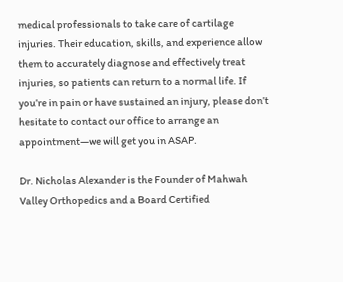medical professionals to take care of cartilage injuries. Their education, skills, and experience allow them to accurately diagnose and effectively treat injuries, so patients can return to a normal life. If you’re in pain or have sustained an injury, please don’t hesitate to contact our office to arrange an appointment—we will get you in ASAP.

Dr. Nicholas Alexander is the Founder of Mahwah Valley Orthopedics and a Board Certified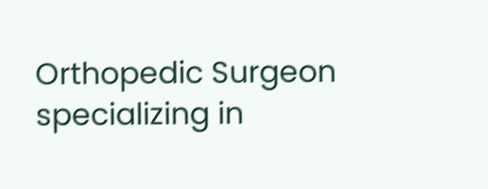Orthopedic Surgeon specializing in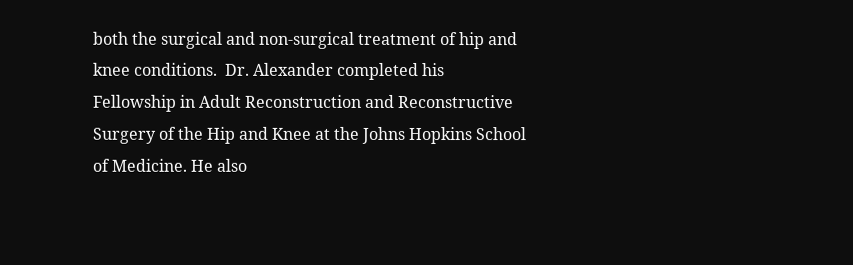both the surgical and non-surgical treatment of hip and knee conditions.  Dr. Alexander completed his Fellowship in Adult Reconstruction and Reconstructive Surgery of the Hip and Knee at the Johns Hopkins School of Medicine. He also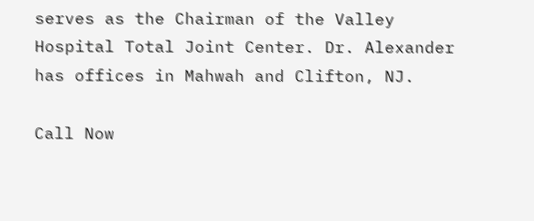serves as the Chairman of the Valley Hospital Total Joint Center. Dr. Alexander has offices in Mahwah and Clifton, NJ.

Call Now